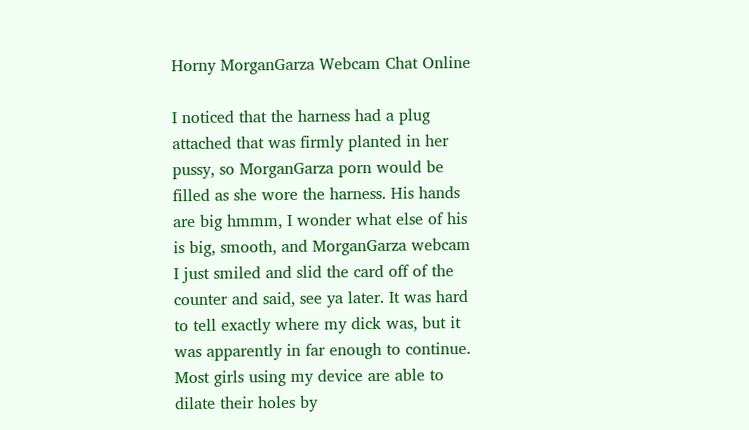Horny MorganGarza Webcam Chat Online

I noticed that the harness had a plug attached that was firmly planted in her pussy, so MorganGarza porn would be filled as she wore the harness. His hands are big hmmm, I wonder what else of his is big, smooth, and MorganGarza webcam I just smiled and slid the card off of the counter and said, see ya later. It was hard to tell exactly where my dick was, but it was apparently in far enough to continue. Most girls using my device are able to dilate their holes by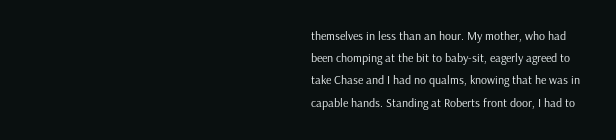themselves in less than an hour. My mother, who had been chomping at the bit to baby-sit, eagerly agreed to take Chase and I had no qualms, knowing that he was in capable hands. Standing at Roberts front door, I had to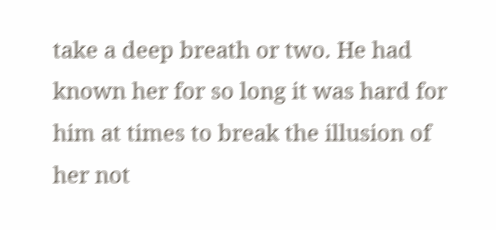take a deep breath or two. He had known her for so long it was hard for him at times to break the illusion of her not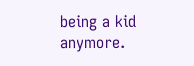being a kid anymore.